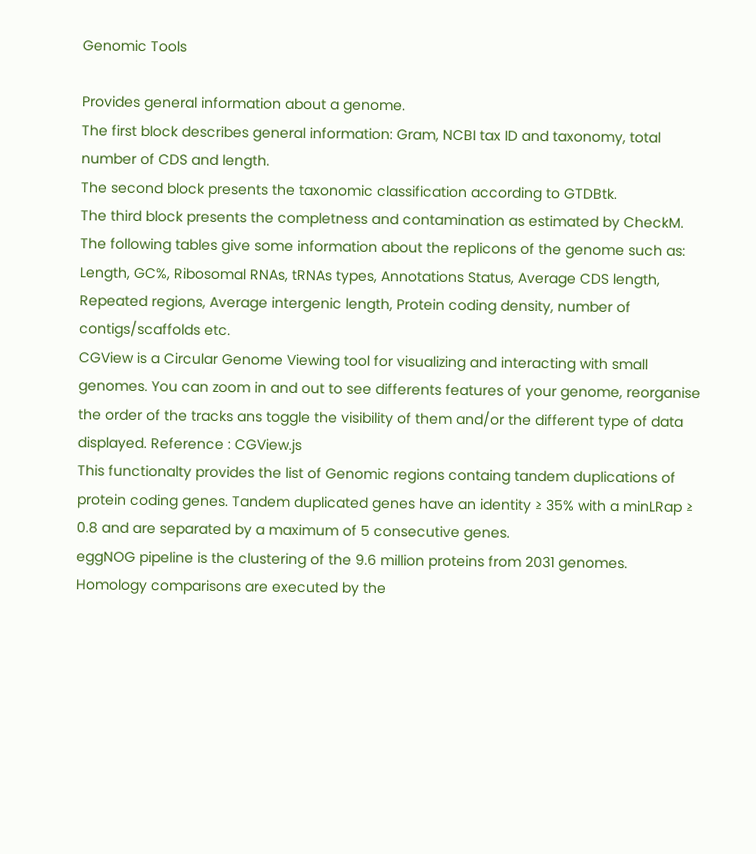Genomic Tools

Provides general information about a genome.
The first block describes general information: Gram, NCBI tax ID and taxonomy, total number of CDS and length.
The second block presents the taxonomic classification according to GTDBtk.
The third block presents the completness and contamination as estimated by CheckM.
The following tables give some information about the replicons of the genome such as: Length, GC%, Ribosomal RNAs, tRNAs types, Annotations Status, Average CDS length, Repeated regions, Average intergenic length, Protein coding density, number of contigs/scaffolds etc.
CGView is a Circular Genome Viewing tool for visualizing and interacting with small genomes. You can zoom in and out to see differents features of your genome, reorganise the order of the tracks ans toggle the visibility of them and/or the different type of data displayed. Reference : CGView.js
This functionalty provides the list of Genomic regions containg tandem duplications of protein coding genes. Tandem duplicated genes have an identity ≥ 35% with a minLRap ≥ 0.8 and are separated by a maximum of 5 consecutive genes.
eggNOG pipeline is the clustering of the 9.6 million proteins from 2031 genomes. Homology comparisons are executed by the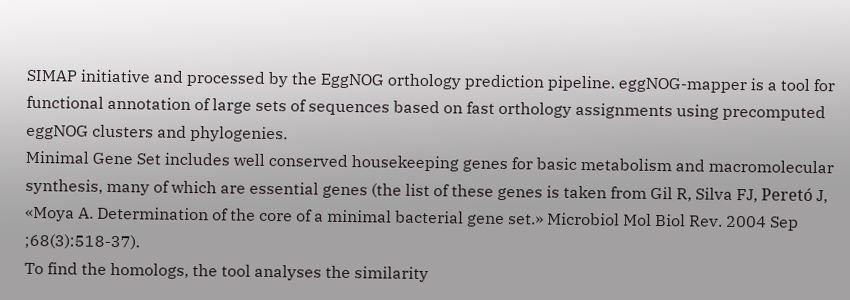SIMAP initiative and processed by the EggNOG orthology prediction pipeline. eggNOG-mapper is a tool for functional annotation of large sets of sequences based on fast orthology assignments using precomputed eggNOG clusters and phylogenies.
Minimal Gene Set includes well conserved housekeeping genes for basic metabolism and macromolecular synthesis, many of which are essential genes (the list of these genes is taken from Gil R, Silva FJ, Peretó J, «Moya A. Determination of the core of a minimal bacterial gene set.» Microbiol Mol Biol Rev. 2004 Sep ;68(3):518-37).
To find the homologs, the tool analyses the similarity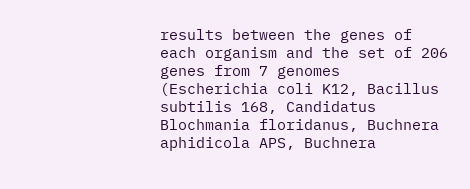results between the genes of each organism and the set of 206 genes from 7 genomes (Escherichia coli K12, Bacillus subtilis 168, Candidatus Blochmania floridanus, Buchnera aphidicola APS, Buchnera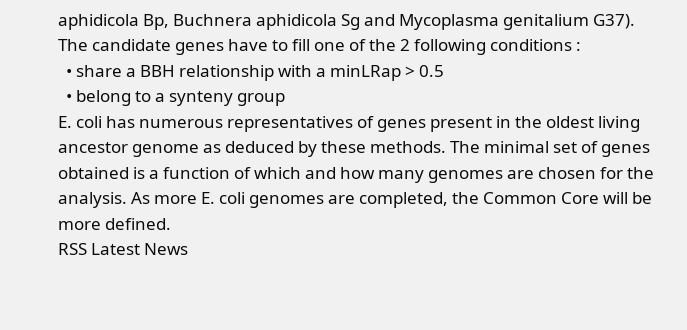aphidicola Bp, Buchnera aphidicola Sg and Mycoplasma genitalium G37).
The candidate genes have to fill one of the 2 following conditions :
  • share a BBH relationship with a minLRap > 0.5
  • belong to a synteny group
E. coli has numerous representatives of genes present in the oldest living ancestor genome as deduced by these methods. The minimal set of genes obtained is a function of which and how many genomes are chosen for the analysis. As more E. coli genomes are completed, the Common Core will be more defined.
RSS Latest News